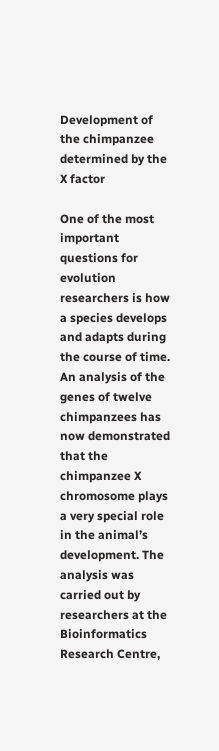Development of the chimpanzee determined by the X factor

One of the most important questions for evolution researchers is how a species develops and adapts during the course of time. An analysis of the genes of twelve chimpanzees has now demonstrated that the chimpanzee X chromosome plays a very special role in the animal’s development. The analysis was carried out by researchers at the Bioinformatics Research Centre,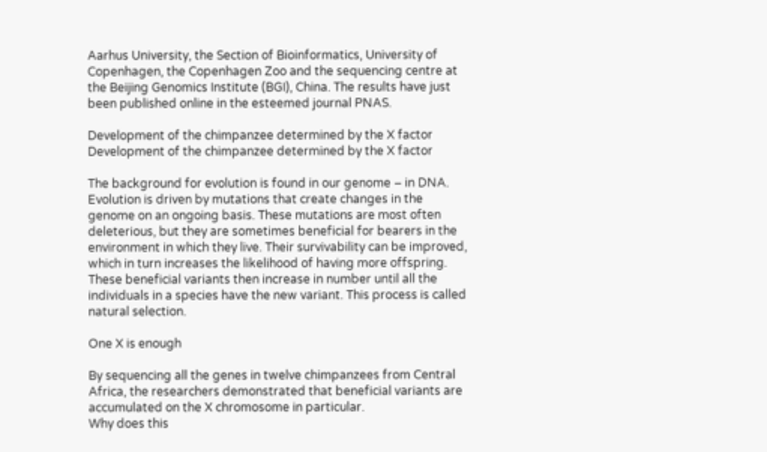Aarhus University, the Section of Bioinformatics, University of Copenhagen, the Copenhagen Zoo and the sequencing centre at the Beijing Genomics Institute (BGI), China. The results have just been published online in the esteemed journal PNAS.

Development of the chimpanzee determined by the X factor
Development of the chimpanzee determined by the X factor

The background for evolution is found in our genome – in DNA. Evolution is driven by mutations that create changes in the genome on an ongoing basis. These mutations are most often deleterious, but they are sometimes beneficial for bearers in the environment in which they live. Their survivability can be improved, which in turn increases the likelihood of having more offspring. These beneficial variants then increase in number until all the individuals in a species have the new variant. This process is called natural selection.

One X is enough

By sequencing all the genes in twelve chimpanzees from Central Africa, the researchers demonstrated that beneficial variants are accumulated on the X chromosome in particular.
Why does this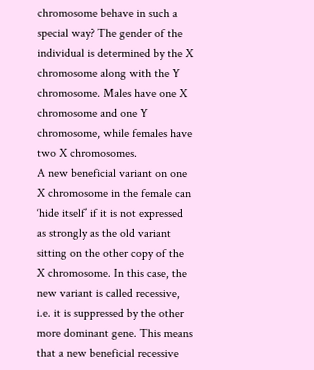chromosome behave in such a special way? The gender of the individual is determined by the X chromosome along with the Y chromosome. Males have one X chromosome and one Y chromosome, while females have two X chromosomes.
A new beneficial variant on one X chromosome in the female can ‘hide itself’ if it is not expressed as strongly as the old variant sitting on the other copy of the X chromosome. In this case, the new variant is called recessive, i.e. it is suppressed by the other more dominant gene. This means that a new beneficial recessive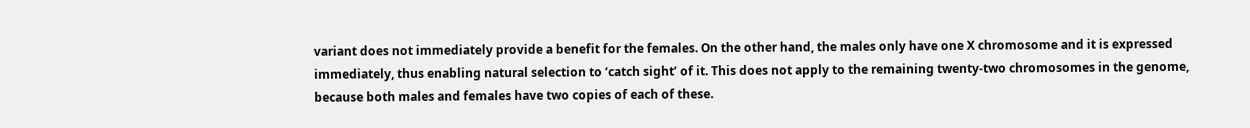variant does not immediately provide a benefit for the females. On the other hand, the males only have one X chromosome and it is expressed immediately, thus enabling natural selection to ‘catch sight’ of it. This does not apply to the remaining twenty-two chromosomes in the genome, because both males and females have two copies of each of these.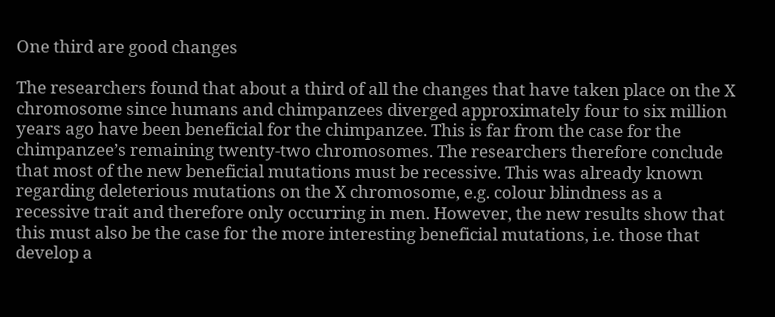One third are good changes

The researchers found that about a third of all the changes that have taken place on the X chromosome since humans and chimpanzees diverged approximately four to six million years ago have been beneficial for the chimpanzee. This is far from the case for the chimpanzee’s remaining twenty-two chromosomes. The researchers therefore conclude that most of the new beneficial mutations must be recessive. This was already known regarding deleterious mutations on the X chromosome, e.g. colour blindness as a recessive trait and therefore only occurring in men. However, the new results show that this must also be the case for the more interesting beneficial mutations, i.e. those that develop a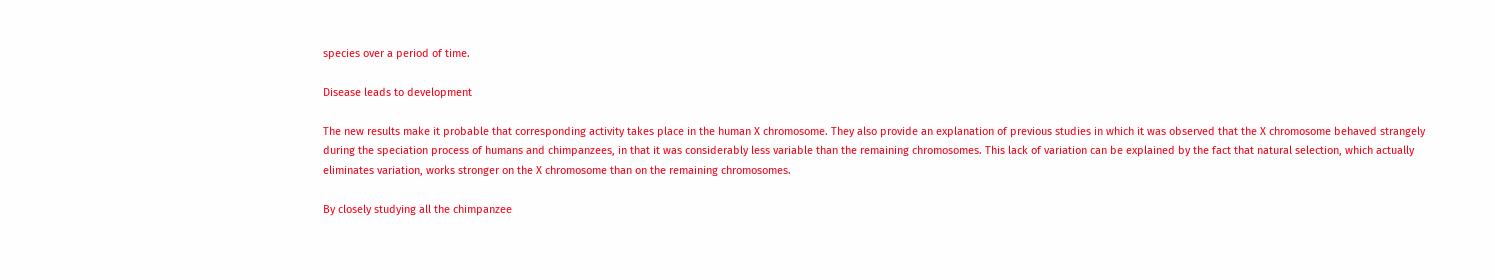species over a period of time.

Disease leads to development

The new results make it probable that corresponding activity takes place in the human X chromosome. They also provide an explanation of previous studies in which it was observed that the X chromosome behaved strangely during the speciation process of humans and chimpanzees, in that it was considerably less variable than the remaining chromosomes. This lack of variation can be explained by the fact that natural selection, which actually eliminates variation, works stronger on the X chromosome than on the remaining chromosomes.

By closely studying all the chimpanzee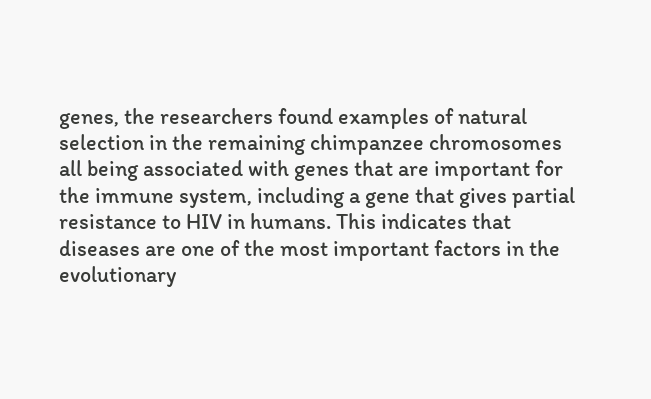genes, the researchers found examples of natural selection in the remaining chimpanzee chromosomes all being associated with genes that are important for the immune system, including a gene that gives partial resistance to HIV in humans. This indicates that diseases are one of the most important factors in the evolutionary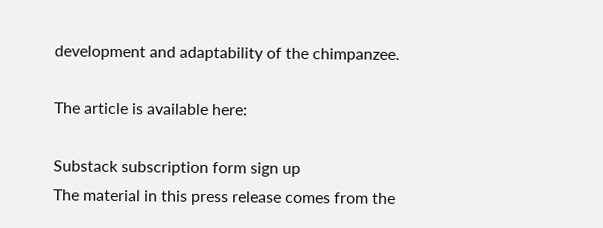development and adaptability of the chimpanzee.

The article is available here:

Substack subscription form sign up
The material in this press release comes from the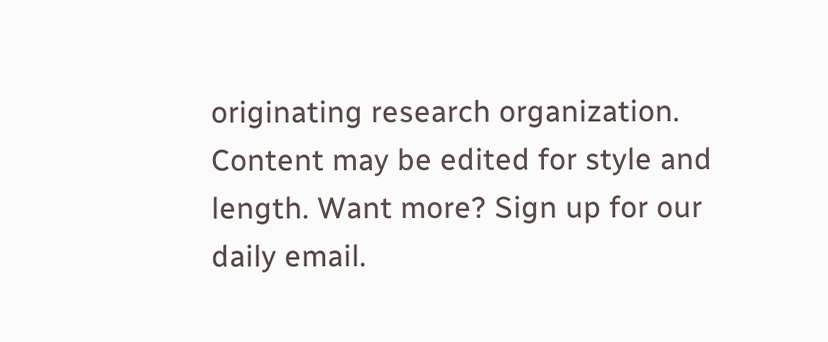originating research organization. Content may be edited for style and length. Want more? Sign up for our daily email.